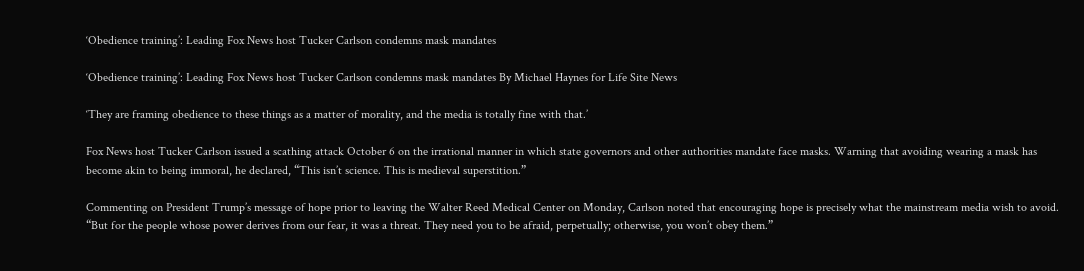‘Obedience training’: Leading Fox News host Tucker Carlson condemns mask mandates

‘Obedience training’: Leading Fox News host Tucker Carlson condemns mask mandates By Michael Haynes for Life Site News

‘They are framing obedience to these things as a matter of morality, and the media is totally fine with that.’

Fox News host Tucker Carlson issued a scathing attack October 6 on the irrational manner in which state governors and other authorities mandate face masks. Warning that avoiding wearing a mask has become akin to being immoral, he declared, “This isn’t science. This is medieval superstition.”

Commenting on President Trump’s message of hope prior to leaving the Walter Reed Medical Center on Monday, Carlson noted that encouraging hope is precisely what the mainstream media wish to avoid. “But for the people whose power derives from our fear, it was a threat. They need you to be afraid, perpetually; otherwise, you won’t obey them.”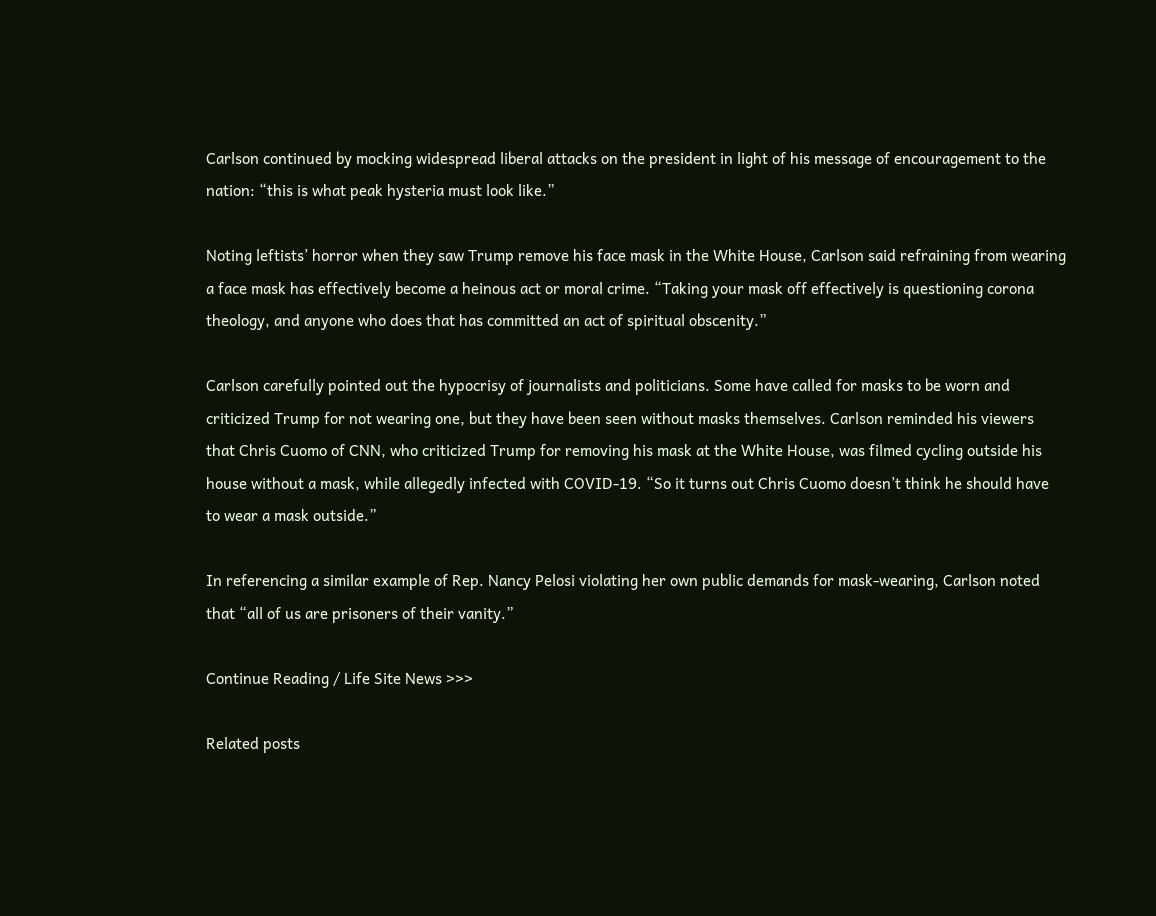Carlson continued by mocking widespread liberal attacks on the president in light of his message of encouragement to the nation: “this is what peak hysteria must look like.”

Noting leftists’ horror when they saw Trump remove his face mask in the White House, Carlson said refraining from wearing a face mask has effectively become a heinous act or moral crime. “Taking your mask off effectively is questioning corona theology, and anyone who does that has committed an act of spiritual obscenity.”

Carlson carefully pointed out the hypocrisy of journalists and politicians. Some have called for masks to be worn and criticized Trump for not wearing one, but they have been seen without masks themselves. Carlson reminded his viewers that Chris Cuomo of CNN, who criticized Trump for removing his mask at the White House, was filmed cycling outside his house without a mask, while allegedly infected with COVID-19. “So it turns out Chris Cuomo doesn’t think he should have to wear a mask outside.”

In referencing a similar example of Rep. Nancy Pelosi violating her own public demands for mask-wearing, Carlson noted that “all of us are prisoners of their vanity.”

Continue Reading / Life Site News >>>

Related posts